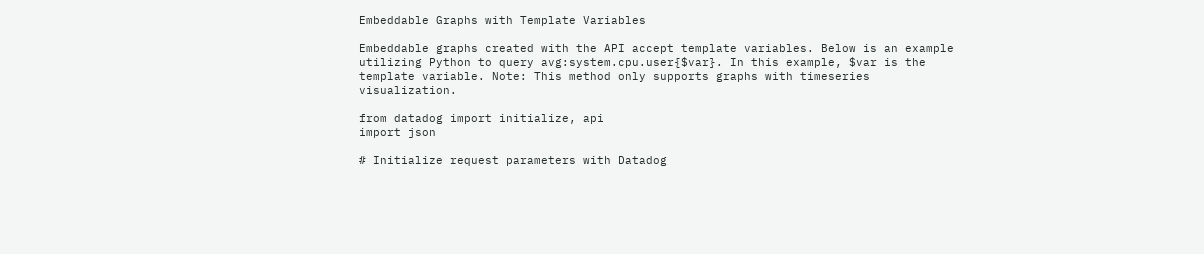Embeddable Graphs with Template Variables

Embeddable graphs created with the API accept template variables. Below is an example utilizing Python to query avg:system.cpu.user{$var}. In this example, $var is the template variable. Note: This method only supports graphs with timeseries visualization.

from datadog import initialize, api
import json

# Initialize request parameters with Datadog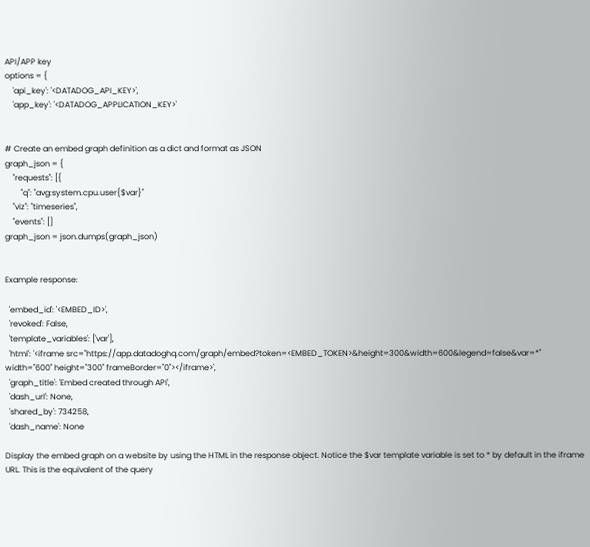API/APP key
options = {
    'api_key': '<DATADOG_API_KEY>',
    'app_key': '<DATADOG_APPLICATION_KEY>'


# Create an embed graph definition as a dict and format as JSON
graph_json = {
    "requests": [{
        "q": "avg:system.cpu.user{$var}"
    "viz": "timeseries",
    "events": []
graph_json = json.dumps(graph_json)


Example response:

  'embed_id': '<EMBED_ID>',
  'revoked': False,
  'template_variables': ['var'],
  'html': '<iframe src="https://app.datadoghq.com/graph/embed?token=<EMBED_TOKEN>&height=300&width=600&legend=false&var=*" width="600" height="300" frameBorder="0"></iframe>',
  'graph_title': 'Embed created through API',
  'dash_url': None,
  'shared_by': 734258,
  'dash_name': None

Display the embed graph on a website by using the HTML in the response object. Notice the $var template variable is set to * by default in the iframe URL. This is the equivalent of the query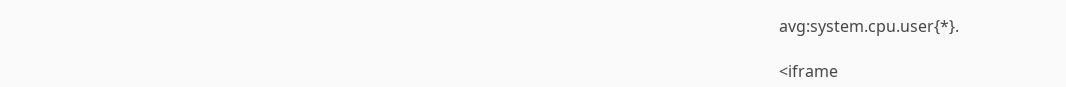avg:system.cpu.user{*}.

<iframe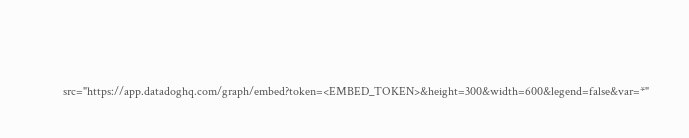src="https://app.datadoghq.com/graph/embed?token=<EMBED_TOKEN>&height=300&width=600&legend=false&var=*"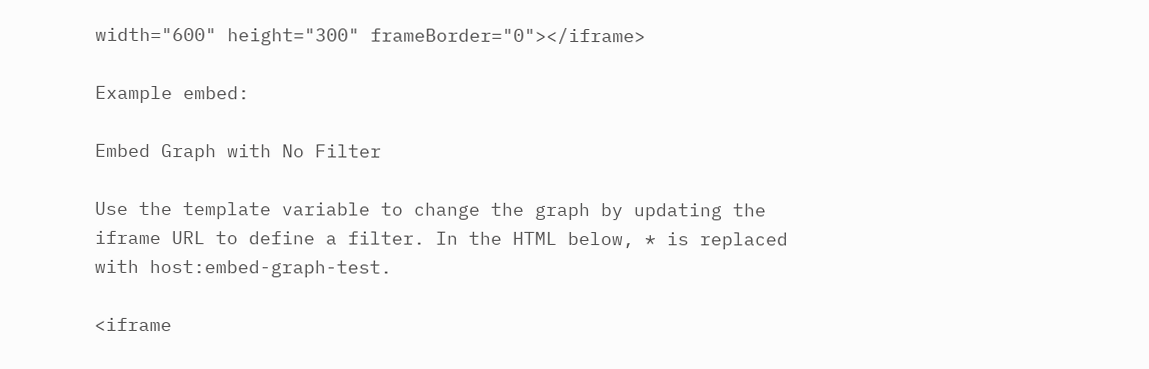width="600" height="300" frameBorder="0"></iframe>

Example embed:

Embed Graph with No Filter

Use the template variable to change the graph by updating the iframe URL to define a filter. In the HTML below, * is replaced with host:embed-graph-test.

<iframe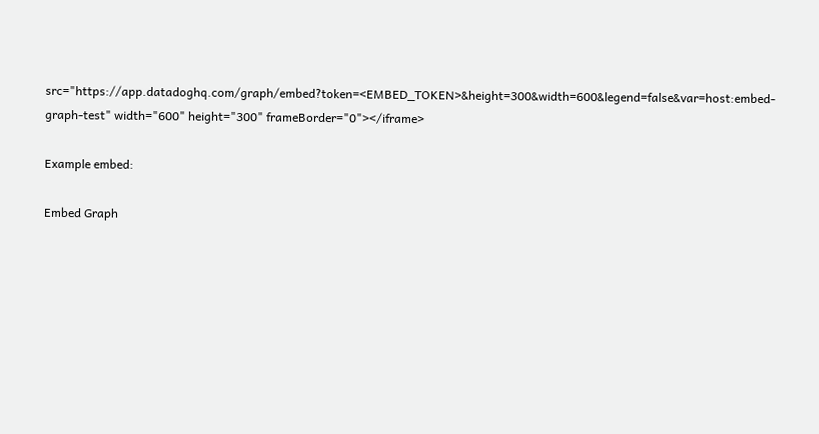src="https://app.datadoghq.com/graph/embed?token=<EMBED_TOKEN>&height=300&width=600&legend=false&var=host:embed-graph-test" width="600" height="300" frameBorder="0"></iframe>

Example embed:

Embed Graph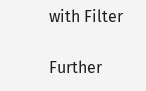with Filter

Further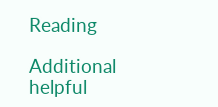Reading

Additional helpful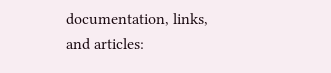documentation, links, and articles: